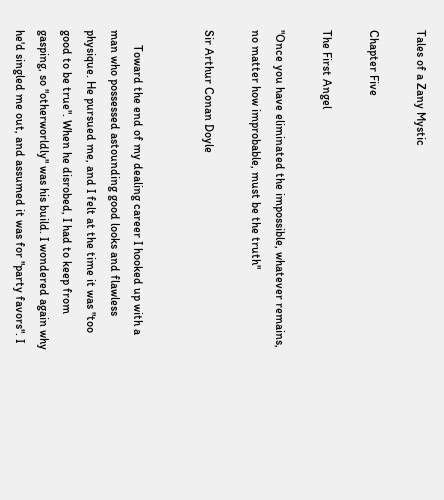Tales of a Zany Mystic

Chapter Five

The First Angel

"Once you have eliminated the impossible, whatever remains, no matter how improbable, must be the truth"

Sir Arthur Conan Doyle


     Toward the end of my dealing career I hooked up with a man who possessed astounding good looks and flawless physique. He pursued me, and I felt at the time it was "too good to be true". When he disrobed, I had to keep from gasping, so "otherworldly" was his build. I wondered again why he'd singled me out, and assumed it was for "party favors". I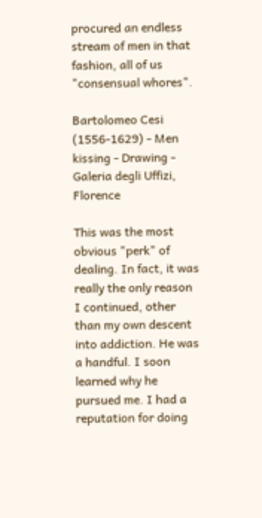procured an endless stream of men in that fashion, all of us "consensual whores".

Bartolomeo Cesi (1556-1629) - Men kissing - Drawing - Galeria degli Uffizi, Florence

This was the most obvious "perk" of dealing. In fact, it was really the only reason I continued, other than my own descent into addiction. He was a handful. I soon learned why he pursued me. I had a reputation for doing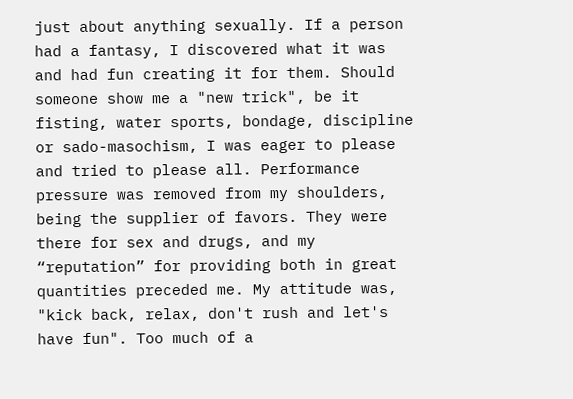just about anything sexually. If a person had a fantasy, I discovered what it was and had fun creating it for them. Should someone show me a "new trick", be it fisting, water sports, bondage, discipline or sado-masochism, I was eager to please and tried to please all. Performance pressure was removed from my shoulders, being the supplier of favors. They were there for sex and drugs, and my “reputation” for providing both in great quantities preceded me. My attitude was, "kick back, relax, don't rush and let's have fun". Too much of a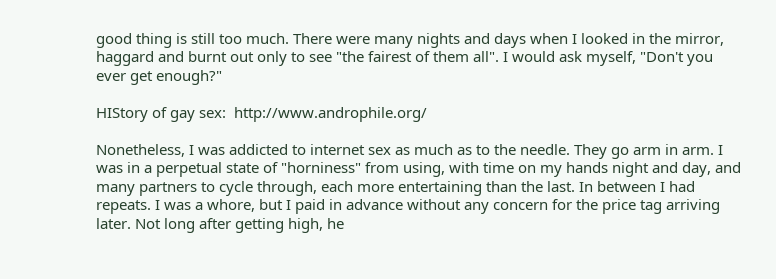good thing is still too much. There were many nights and days when I looked in the mirror, haggard and burnt out only to see "the fairest of them all". I would ask myself, "Don't you ever get enough?"

HIStory of gay sex:  http://www.androphile.org/

Nonetheless, I was addicted to internet sex as much as to the needle. They go arm in arm. I was in a perpetual state of "horniness" from using, with time on my hands night and day, and many partners to cycle through, each more entertaining than the last. In between I had repeats. I was a whore, but I paid in advance without any concern for the price tag arriving later. Not long after getting high, he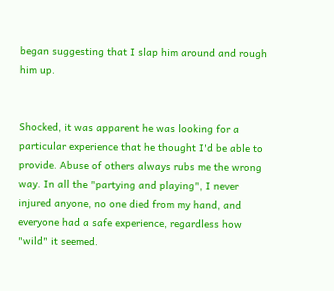began suggesting that I slap him around and rough him up.


Shocked, it was apparent he was looking for a particular experience that he thought I'd be able to provide. Abuse of others always rubs me the wrong way. In all the "partying and playing", I never injured anyone, no one died from my hand, and everyone had a safe experience, regardless how "wild" it seemed.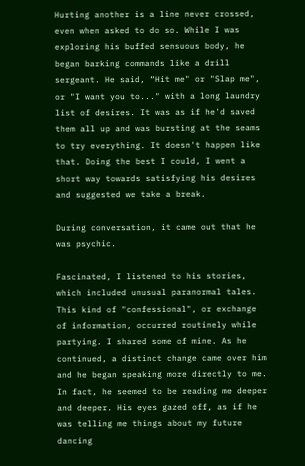Hurting another is a line never crossed, even when asked to do so. While I was exploring his buffed sensuous body, he began barking commands like a drill sergeant. He said, “Hit me" or "Slap me", or "I want you to..." with a long laundry list of desires. It was as if he'd saved them all up and was bursting at the seams to try everything. It doesn't happen like that. Doing the best I could, I went a short way towards satisfying his desires and suggested we take a break.

During conversation, it came out that he was psychic.

Fascinated, I listened to his stories, which included unusual paranormal tales. This kind of "confessional", or exchange of information, occurred routinely while partying. I shared some of mine. As he continued, a distinct change came over him and he began speaking more directly to me. In fact, he seemed to be reading me deeper and deeper. His eyes gazed off, as if he was telling me things about my future dancing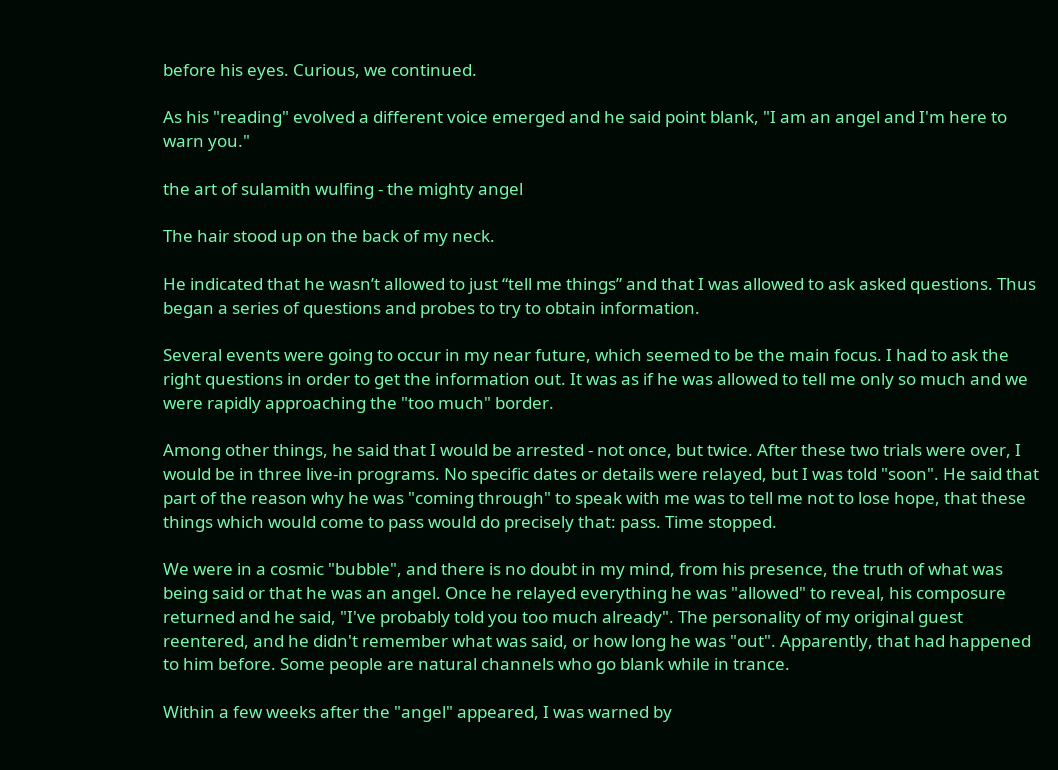before his eyes. Curious, we continued.

As his "reading" evolved a different voice emerged and he said point blank, "I am an angel and I'm here to warn you."

the art of sulamith wulfing - the mighty angel

The hair stood up on the back of my neck.

He indicated that he wasn’t allowed to just “tell me things” and that I was allowed to ask asked questions. Thus began a series of questions and probes to try to obtain information.

Several events were going to occur in my near future, which seemed to be the main focus. I had to ask the right questions in order to get the information out. It was as if he was allowed to tell me only so much and we were rapidly approaching the "too much" border.

Among other things, he said that I would be arrested - not once, but twice. After these two trials were over, I would be in three live-in programs. No specific dates or details were relayed, but I was told "soon". He said that part of the reason why he was "coming through" to speak with me was to tell me not to lose hope, that these things which would come to pass would do precisely that: pass. Time stopped.

We were in a cosmic "bubble", and there is no doubt in my mind, from his presence, the truth of what was being said or that he was an angel. Once he relayed everything he was "allowed" to reveal, his composure returned and he said, "I've probably told you too much already". The personality of my original guest reentered, and he didn't remember what was said, or how long he was "out". Apparently, that had happened to him before. Some people are natural channels who go blank while in trance.

Within a few weeks after the "angel" appeared, I was warned by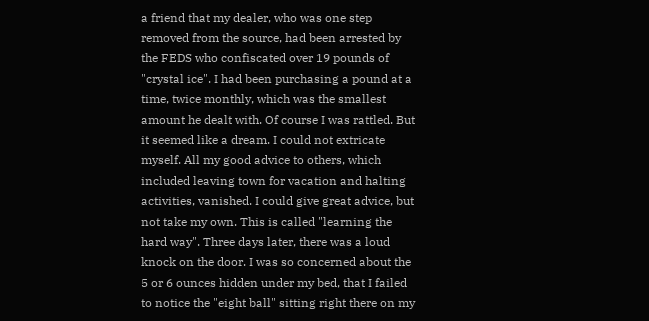a friend that my dealer, who was one step removed from the source, had been arrested by the FEDS who confiscated over 19 pounds of "crystal ice". I had been purchasing a pound at a time, twice monthly, which was the smallest amount he dealt with. Of course I was rattled. But it seemed like a dream. I could not extricate myself. All my good advice to others, which included leaving town for vacation and halting activities, vanished. I could give great advice, but not take my own. This is called "learning the hard way". Three days later, there was a loud knock on the door. I was so concerned about the 5 or 6 ounces hidden under my bed, that I failed to notice the "eight ball" sitting right there on my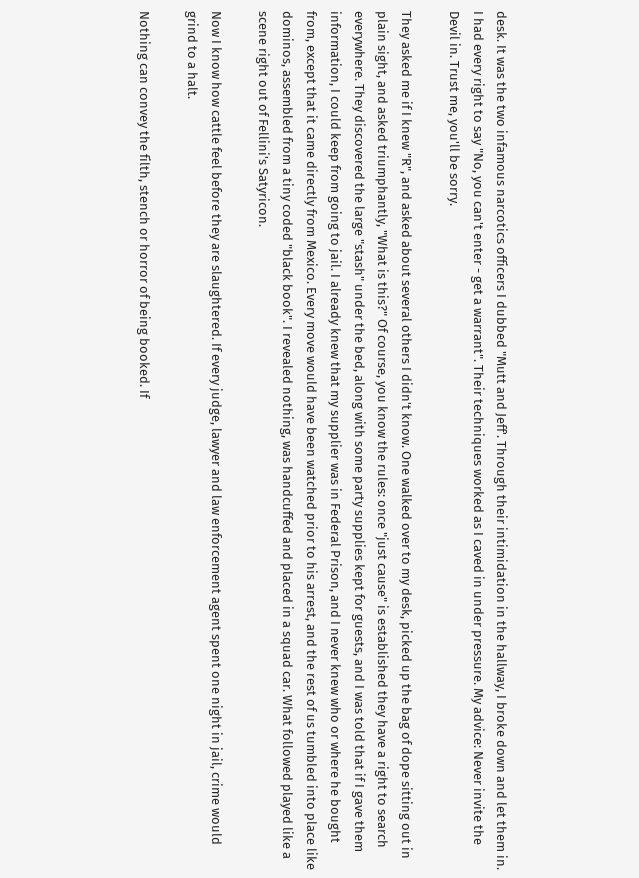desk. It was the two infamous narcotics officers I dubbed "Mutt and Jeff'. Through their intimidation in the hallway, I broke down and let them in. I had every right to say "No, you can't enter - get a warrant". Their techniques worked as I caved in under pressure. My advice: Never invite the Devil in. Trust me, you'll be sorry.

They asked me if I knew "R", and asked about several others I didn't know. One walked over to my desk, picked up the bag of dope sitting out in plain sight, and asked triumphantly, "What is this?" Of course, you know the rules: once "just cause" is established they have a right to search everywhere. They discovered the large "stash" under the bed, along with some party supplies kept for guests, and I was told that if I gave them information, I could keep from going to jail. I already knew that my supplier was in Federal Prison, and I never knew who or where he bought from, except that it came directly from Mexico. Every move would have been watched prior to his arrest, and the rest of us tumbled into place like dominos, assembled from a tiny coded "black book". I revealed nothing, was handcuffed and placed in a squad car. What followed played like a scene right out of Fellini's Satyricon.

Now I know how cattle feel before they are slaughtered. If every judge, lawyer and law enforcement agent spent one night in jail, crime would grind to a halt.

Nothing can convey the filth, stench or horror of being booked. If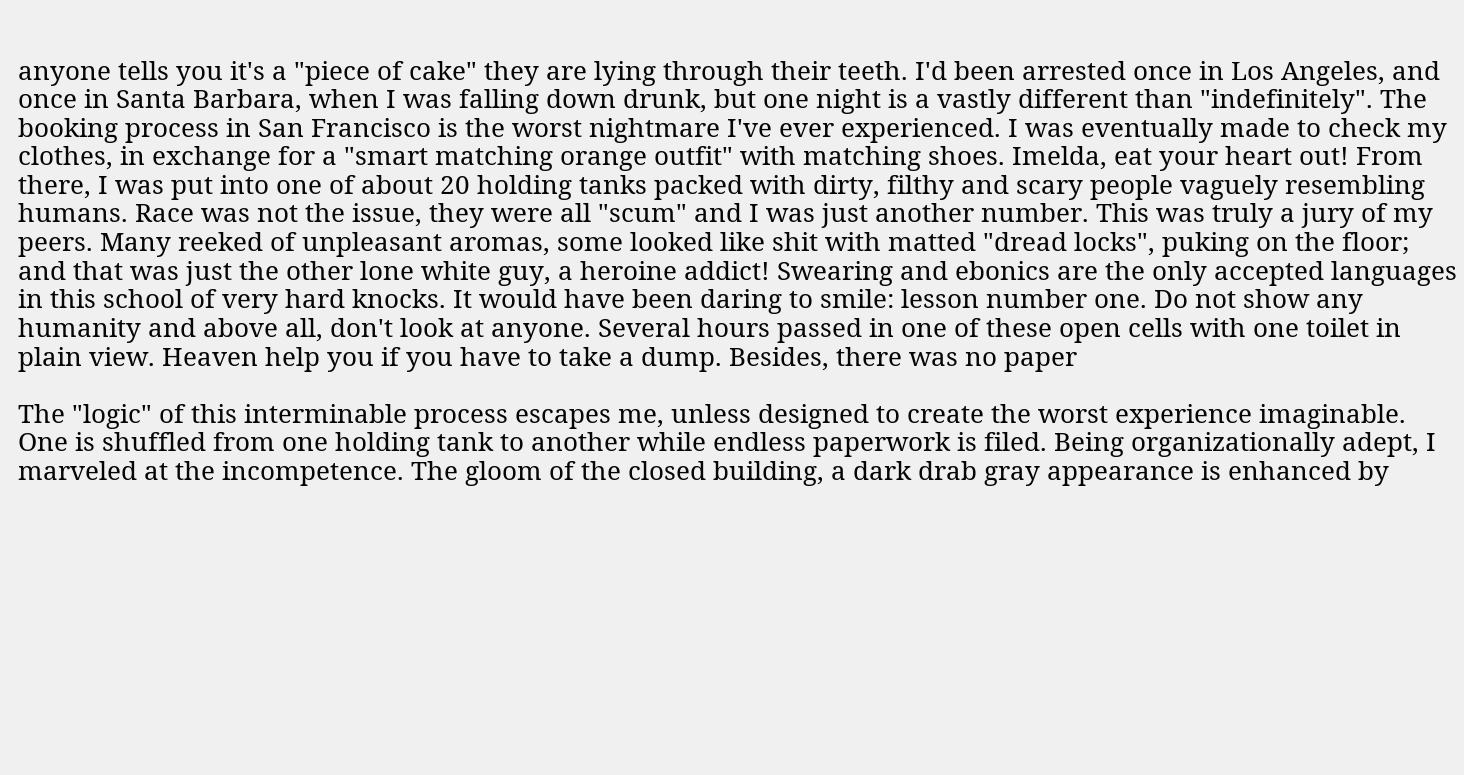anyone tells you it's a "piece of cake" they are lying through their teeth. I'd been arrested once in Los Angeles, and once in Santa Barbara, when I was falling down drunk, but one night is a vastly different than "indefinitely". The booking process in San Francisco is the worst nightmare I've ever experienced. I was eventually made to check my clothes, in exchange for a "smart matching orange outfit" with matching shoes. Imelda, eat your heart out! From there, I was put into one of about 20 holding tanks packed with dirty, filthy and scary people vaguely resembling humans. Race was not the issue, they were all "scum" and I was just another number. This was truly a jury of my peers. Many reeked of unpleasant aromas, some looked like shit with matted "dread locks", puking on the floor; and that was just the other lone white guy, a heroine addict! Swearing and ebonics are the only accepted languages in this school of very hard knocks. It would have been daring to smile: lesson number one. Do not show any humanity and above all, don't look at anyone. Several hours passed in one of these open cells with one toilet in plain view. Heaven help you if you have to take a dump. Besides, there was no paper

The "logic" of this interminable process escapes me, unless designed to create the worst experience imaginable. One is shuffled from one holding tank to another while endless paperwork is filed. Being organizationally adept, I marveled at the incompetence. The gloom of the closed building, a dark drab gray appearance is enhanced by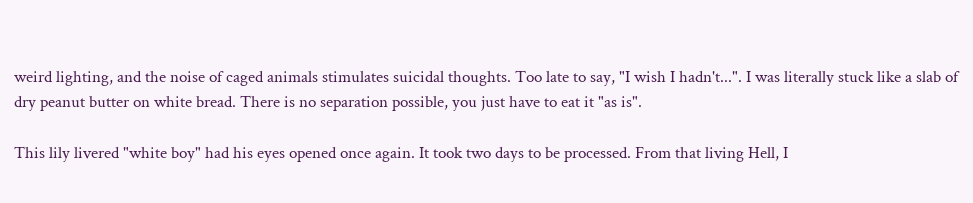weird lighting, and the noise of caged animals stimulates suicidal thoughts. Too late to say, "I wish I hadn't...". I was literally stuck like a slab of dry peanut butter on white bread. There is no separation possible, you just have to eat it "as is".

This lily livered "white boy" had his eyes opened once again. It took two days to be processed. From that living Hell, I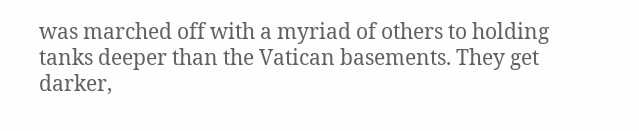was marched off with a myriad of others to holding tanks deeper than the Vatican basements. They get darker,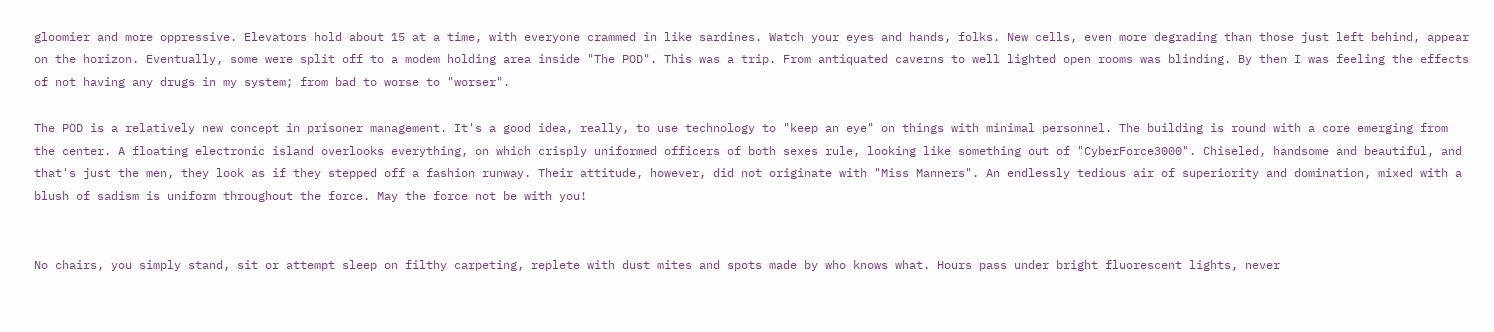gloomier and more oppressive. Elevators hold about 15 at a time, with everyone crammed in like sardines. Watch your eyes and hands, folks. New cells, even more degrading than those just left behind, appear on the horizon. Eventually, some were split off to a modem holding area inside "The POD". This was a trip. From antiquated caverns to well lighted open rooms was blinding. By then I was feeling the effects of not having any drugs in my system; from bad to worse to "worser".

The POD is a relatively new concept in prisoner management. It's a good idea, really, to use technology to "keep an eye" on things with minimal personnel. The building is round with a core emerging from the center. A floating electronic island overlooks everything, on which crisply uniformed officers of both sexes rule, looking like something out of "CyberForce3000". Chiseled, handsome and beautiful, and that's just the men, they look as if they stepped off a fashion runway. Their attitude, however, did not originate with "Miss Manners". An endlessly tedious air of superiority and domination, mixed with a blush of sadism is uniform throughout the force. May the force not be with you!


No chairs, you simply stand, sit or attempt sleep on filthy carpeting, replete with dust mites and spots made by who knows what. Hours pass under bright fluorescent lights, never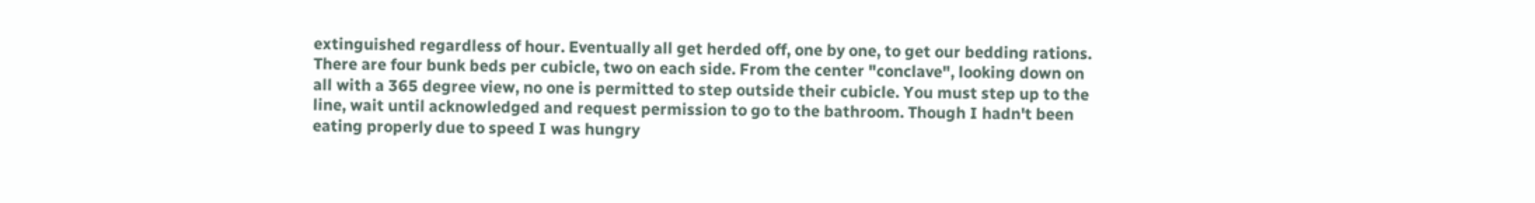extinguished regardless of hour. Eventually all get herded off, one by one, to get our bedding rations. There are four bunk beds per cubicle, two on each side. From the center "conclave", looking down on all with a 365 degree view, no one is permitted to step outside their cubicle. You must step up to the line, wait until acknowledged and request permission to go to the bathroom. Though I hadn't been eating properly due to speed I was hungry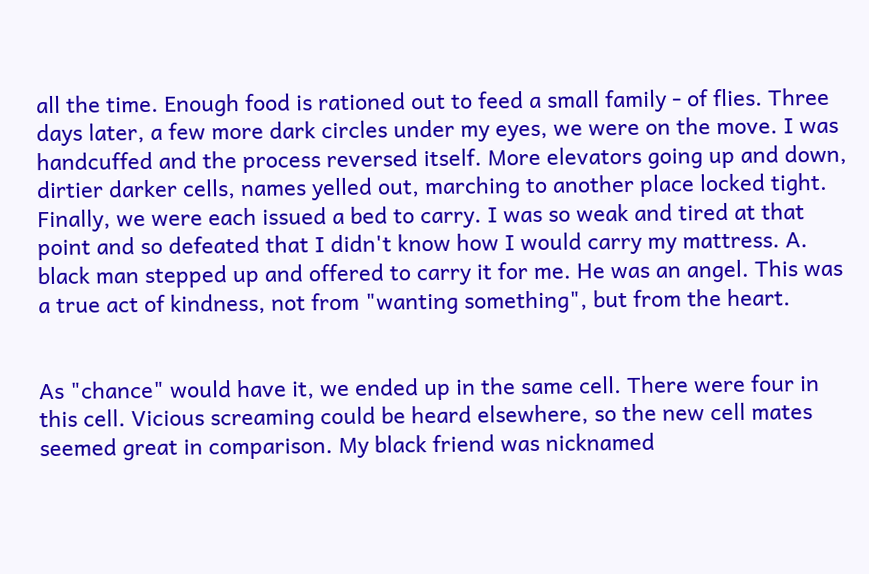all the time. Enough food is rationed out to feed a small family - of flies. Three days later, a few more dark circles under my eyes, we were on the move. I was handcuffed and the process reversed itself. More elevators going up and down, dirtier darker cells, names yelled out, marching to another place locked tight. Finally, we were each issued a bed to carry. I was so weak and tired at that point and so defeated that I didn't know how I would carry my mattress. A. black man stepped up and offered to carry it for me. He was an angel. This was a true act of kindness, not from "wanting something", but from the heart.


As "chance" would have it, we ended up in the same cell. There were four in this cell. Vicious screaming could be heard elsewhere, so the new cell mates seemed great in comparison. My black friend was nicknamed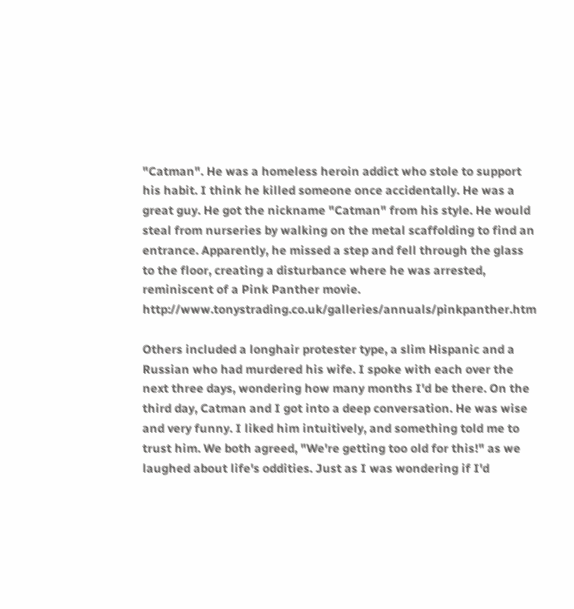"Catman". He was a homeless heroin addict who stole to support his habit. I think he killed someone once accidentally. He was a great guy. He got the nickname "Catman" from his style. He would steal from nurseries by walking on the metal scaffolding to find an entrance. Apparently, he missed a step and fell through the glass to the floor, creating a disturbance where he was arrested, reminiscent of a Pink Panther movie. http://www.tonystrading.co.uk/galleries/annuals/pinkpanther.htm

Others included a longhair protester type, a slim Hispanic and a Russian who had murdered his wife. I spoke with each over the next three days, wondering how many months I'd be there. On the third day, Catman and I got into a deep conversation. He was wise and very funny. I liked him intuitively, and something told me to trust him. We both agreed, "We're getting too old for this!" as we laughed about life's oddities. Just as I was wondering if I'd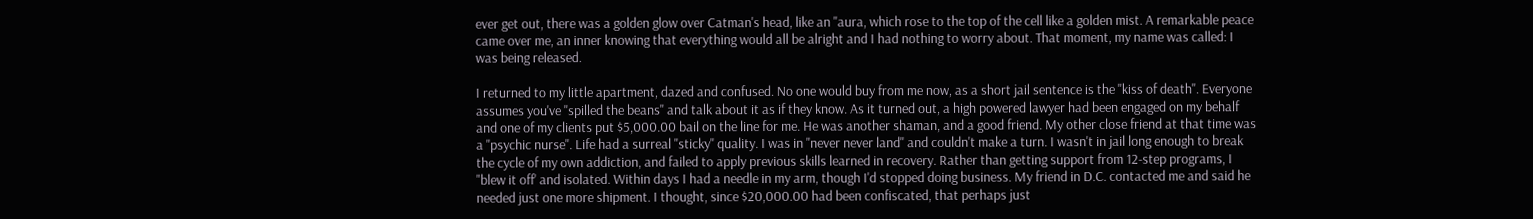ever get out, there was a golden glow over Catman's head, like an "aura, which rose to the top of the cell like a golden mist. A remarkable peace came over me, an inner knowing that everything would all be alright and I had nothing to worry about. That moment, my name was called: I was being released.

I returned to my little apartment, dazed and confused. No one would buy from me now, as a short jail sentence is the "kiss of death". Everyone assumes you've "spilled the beans" and talk about it as if they know. As it turned out, a high powered lawyer had been engaged on my behalf and one of my clients put $5,000.00 bail on the line for me. He was another shaman, and a good friend. My other close friend at that time was a "psychic nurse". Life had a surreal "sticky" quality. I was in "never never land" and couldn't make a turn. I wasn't in jail long enough to break the cycle of my own addiction, and failed to apply previous skills learned in recovery. Rather than getting support from 12-step programs, I "blew it off' and isolated. Within days I had a needle in my arm, though I'd stopped doing business. My friend in D.C. contacted me and said he needed just one more shipment. I thought, since $20,000.00 had been confiscated, that perhaps just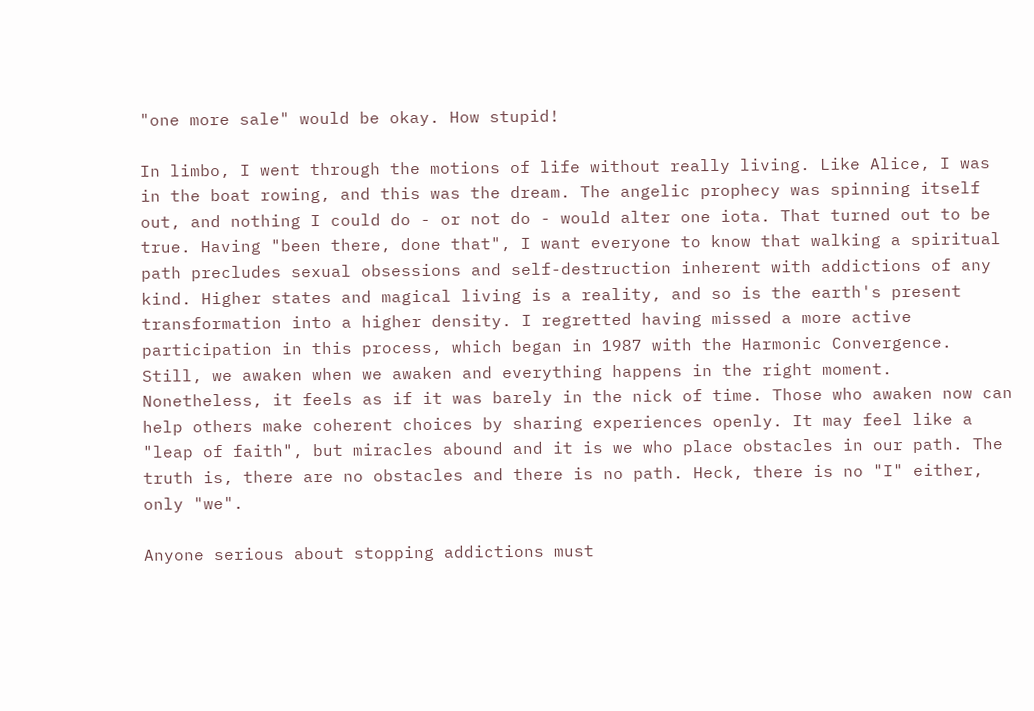"one more sale" would be okay. How stupid!

In limbo, I went through the motions of life without really living. Like Alice, I was in the boat rowing, and this was the dream. The angelic prophecy was spinning itself out, and nothing I could do - or not do - would alter one iota. That turned out to be true. Having "been there, done that", I want everyone to know that walking a spiritual path precludes sexual obsessions and self-destruction inherent with addictions of any kind. Higher states and magical living is a reality, and so is the earth's present transformation into a higher density. I regretted having missed a more active participation in this process, which began in 1987 with the Harmonic Convergence. Still, we awaken when we awaken and everything happens in the right moment. Nonetheless, it feels as if it was barely in the nick of time. Those who awaken now can help others make coherent choices by sharing experiences openly. It may feel like a "leap of faith", but miracles abound and it is we who place obstacles in our path. The truth is, there are no obstacles and there is no path. Heck, there is no "I" either, only "we".

Anyone serious about stopping addictions must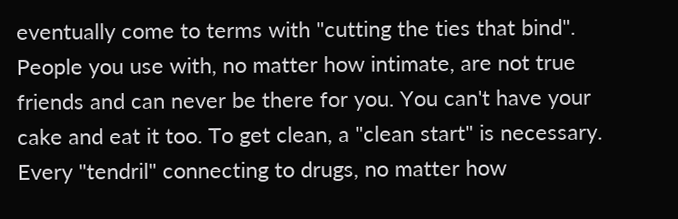eventually come to terms with "cutting the ties that bind". People you use with, no matter how intimate, are not true friends and can never be there for you. You can't have your cake and eat it too. To get clean, a "clean start" is necessary. Every "tendril" connecting to drugs, no matter how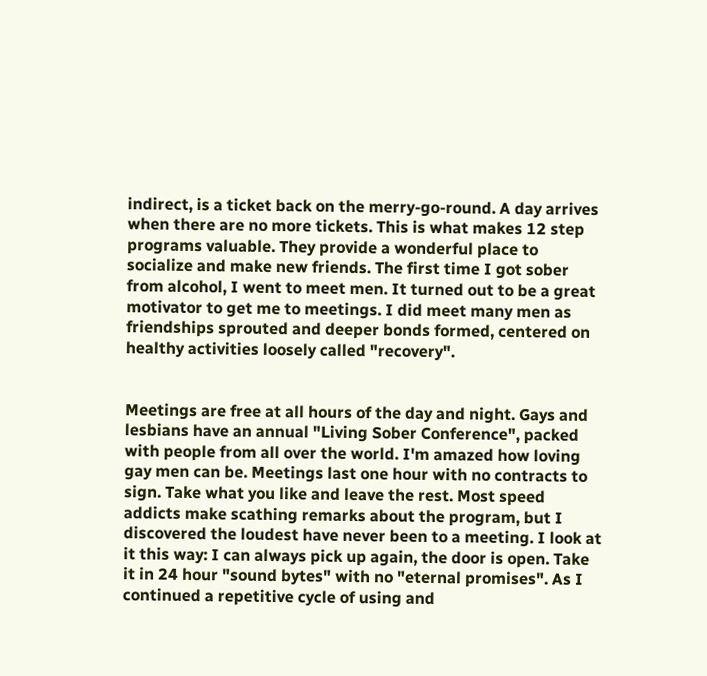indirect, is a ticket back on the merry-go-round. A day arrives when there are no more tickets. This is what makes 12 step programs valuable. They provide a wonderful place to socialize and make new friends. The first time I got sober from alcohol, I went to meet men. It turned out to be a great motivator to get me to meetings. I did meet many men as friendships sprouted and deeper bonds formed, centered on healthy activities loosely called "recovery".


Meetings are free at all hours of the day and night. Gays and lesbians have an annual "Living Sober Conference", packed with people from all over the world. I'm amazed how loving gay men can be. Meetings last one hour with no contracts to sign. Take what you like and leave the rest. Most speed addicts make scathing remarks about the program, but I discovered the loudest have never been to a meeting. I look at it this way: I can always pick up again, the door is open. Take it in 24 hour "sound bytes" with no "eternal promises". As I continued a repetitive cycle of using and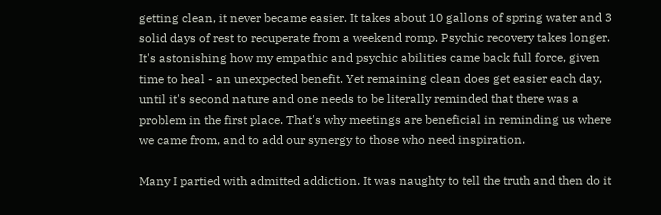getting clean, it never became easier. It takes about 10 gallons of spring water and 3 solid days of rest to recuperate from a weekend romp. Psychic recovery takes longer. It's astonishing how my empathic and psychic abilities came back full force, given time to heal - an unexpected benefit. Yet remaining clean does get easier each day, until it's second nature and one needs to be literally reminded that there was a problem in the first place. That's why meetings are beneficial in reminding us where we came from, and to add our synergy to those who need inspiration.

Many I partied with admitted addiction. It was naughty to tell the truth and then do it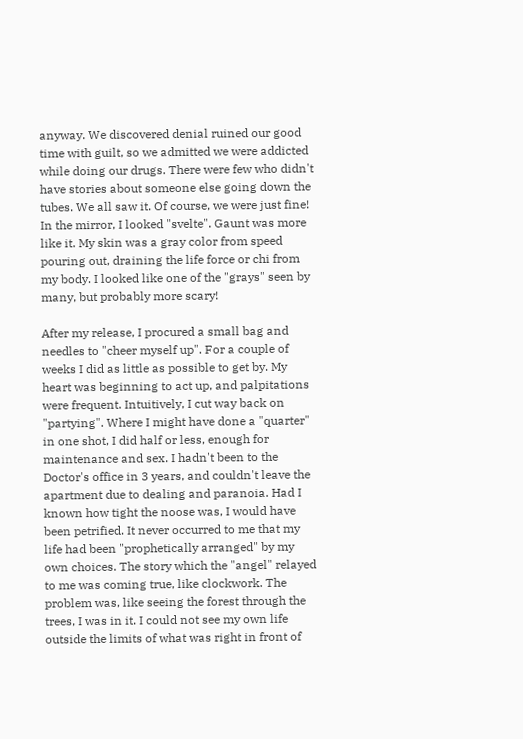anyway. We discovered denial ruined our good time with guilt, so we admitted we were addicted while doing our drugs. There were few who didn't have stories about someone else going down the tubes. We all saw it. Of course, we were just fine! In the mirror, I looked "svelte". Gaunt was more like it. My skin was a gray color from speed pouring out, draining the life force or chi from my body. I looked like one of the "grays" seen by many, but probably more scary!

After my release, I procured a small bag and needles to "cheer myself up". For a couple of weeks I did as little as possible to get by. My heart was beginning to act up, and palpitations were frequent. Intuitively, I cut way back on "partying". Where I might have done a "quarter" in one shot, I did half or less, enough for maintenance and sex. I hadn't been to the Doctor's office in 3 years, and couldn't leave the apartment due to dealing and paranoia. Had I known how tight the noose was, I would have been petrified. It never occurred to me that my life had been "prophetically arranged" by my own choices. The story which the "angel" relayed to me was coming true, like clockwork. The problem was, like seeing the forest through the trees, I was in it. I could not see my own life outside the limits of what was right in front of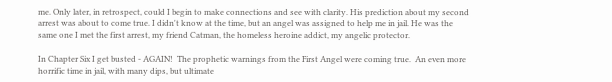me. Only later, in retrospect, could I begin to make connections and see with clarity. His prediction about my second arrest was about to come true. I didn't know at the time, but an angel was assigned to help me in jail. He was the same one I met the first arrest, my friend Catman, the homeless heroine addict, my angelic protector.

In Chapter Six I get busted - AGAIN!  The prophetic warnings from the First Angel were coming true.  An even more horrific time in jail, with many dips, but ultimate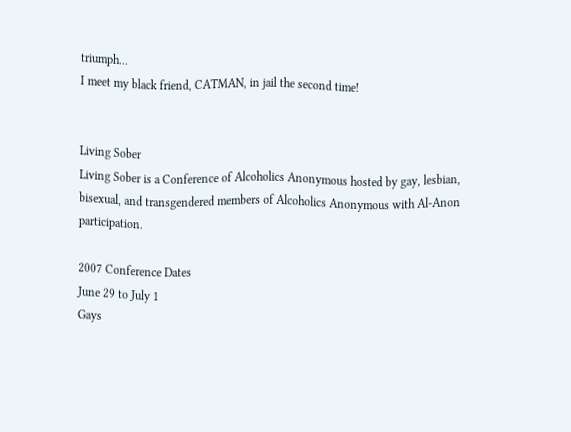triumph...
I meet my black friend, CATMAN, in jail the second time!


Living Sober
Living Sober is a Conference of Alcoholics Anonymous hosted by gay, lesbian, bisexual, and transgendered members of Alcoholics Anonymous with Al-Anon participation.

2007 Conference Dates
June 29 to July 1
Gays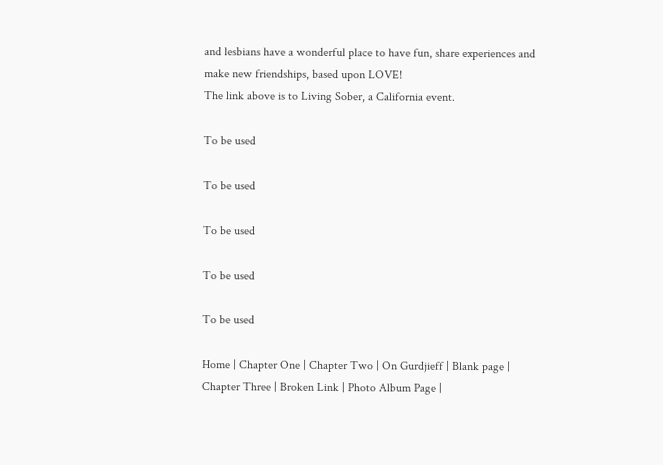and lesbians have a wonderful place to have fun, share experiences and make new friendships, based upon LOVE!
The link above is to Living Sober, a California event.

To be used

To be used

To be used

To be used

To be used

Home | Chapter One | Chapter Two | On Gurdjieff | Blank page | Chapter Three | Broken Link | Photo Album Page |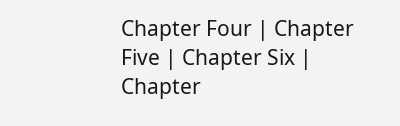Chapter Four | Chapter Five | Chapter Six | Chapter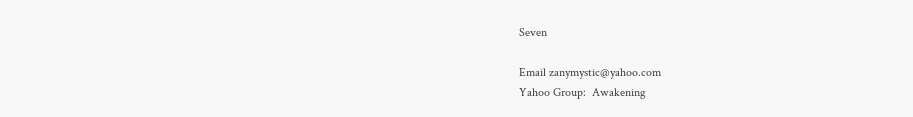Seven

Email zanymystic@yahoo.com
Yahoo Group:  Awakening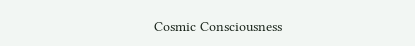Cosmic Consciousness